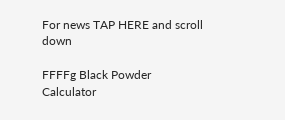For news TAP HERE and scroll down

FFFFg Black Powder Calculator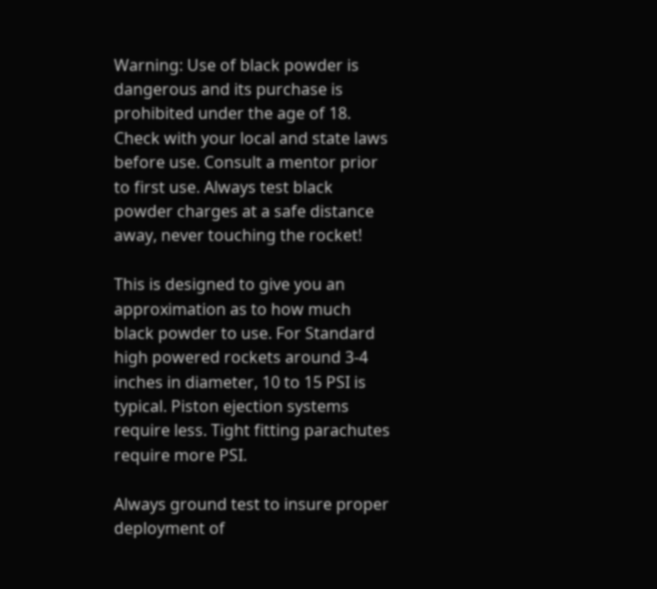Warning: Use of black powder is dangerous and its purchase is prohibited under the age of 18. Check with your local and state laws before use. Consult a mentor prior to first use. Always test black powder charges at a safe distance away, never touching the rocket!

This is designed to give you an approximation as to how much black powder to use. For Standard high powered rockets around 3-4 inches in diameter, 10 to 15 PSI is typical. Piston ejection systems require less. Tight fitting parachutes require more PSI.

Always ground test to insure proper deployment of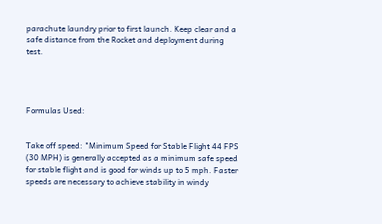parachute laundry prior to first launch. Keep clear and a safe distance from the Rocket and deployment during test.




Formulas Used:


Take off speed: "Minimum Speed for Stable Flight 44 FPS (30 MPH) is generally accepted as a minimum safe speed for stable flight and is good for winds up to 5 mph. Faster speeds are necessary to achieve stability in windy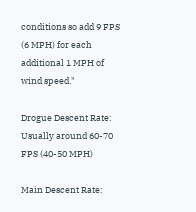conditions so add 9 FPS (6 MPH) for each additional 1 MPH of wind speed."

Drogue Descent Rate: Usually around 60-70 FPS (40-50 MPH)

Main Descent Rate: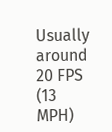Usually around 20 FPS (13 MPH)